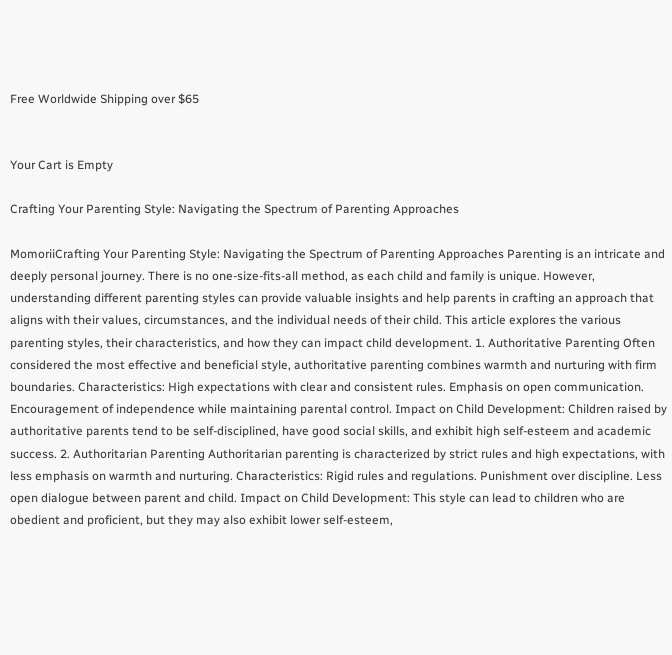Free Worldwide Shipping over $65


Your Cart is Empty

Crafting Your Parenting Style: Navigating the Spectrum of Parenting Approaches

MomoriiCrafting Your Parenting Style: Navigating the Spectrum of Parenting Approaches Parenting is an intricate and deeply personal journey. There is no one-size-fits-all method, as each child and family is unique. However, understanding different parenting styles can provide valuable insights and help parents in crafting an approach that aligns with their values, circumstances, and the individual needs of their child. This article explores the various parenting styles, their characteristics, and how they can impact child development. 1. Authoritative Parenting Often considered the most effective and beneficial style, authoritative parenting combines warmth and nurturing with firm boundaries. Characteristics: High expectations with clear and consistent rules. Emphasis on open communication. Encouragement of independence while maintaining parental control. Impact on Child Development: Children raised by authoritative parents tend to be self-disciplined, have good social skills, and exhibit high self-esteem and academic success. 2. Authoritarian Parenting Authoritarian parenting is characterized by strict rules and high expectations, with less emphasis on warmth and nurturing. Characteristics: Rigid rules and regulations. Punishment over discipline. Less open dialogue between parent and child. Impact on Child Development: This style can lead to children who are obedient and proficient, but they may also exhibit lower self-esteem,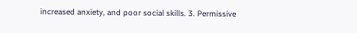increased anxiety, and poor social skills. 3. Permissive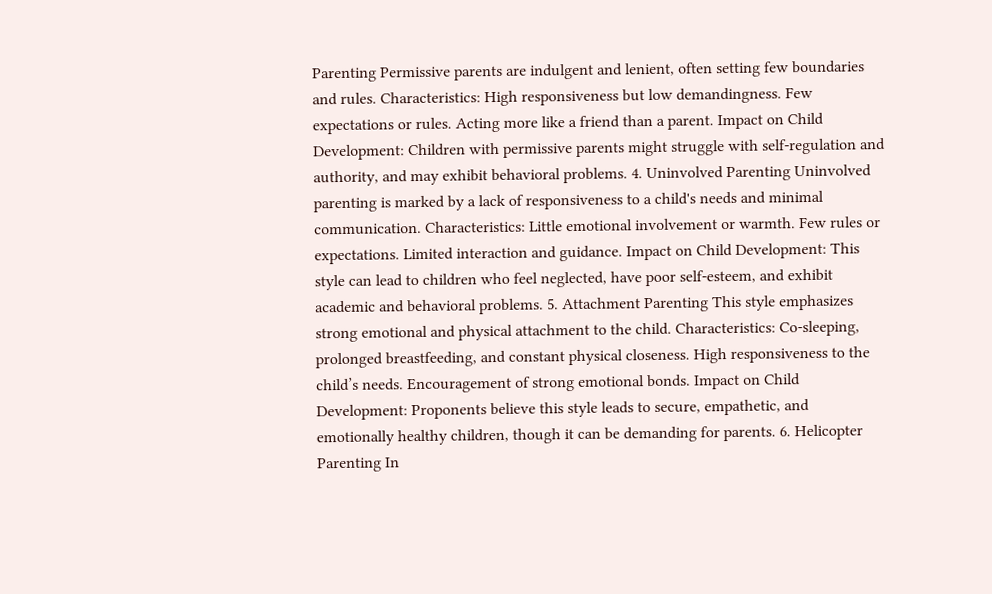Parenting Permissive parents are indulgent and lenient, often setting few boundaries and rules. Characteristics: High responsiveness but low demandingness. Few expectations or rules. Acting more like a friend than a parent. Impact on Child Development: Children with permissive parents might struggle with self-regulation and authority, and may exhibit behavioral problems. 4. Uninvolved Parenting Uninvolved parenting is marked by a lack of responsiveness to a child's needs and minimal communication. Characteristics: Little emotional involvement or warmth. Few rules or expectations. Limited interaction and guidance. Impact on Child Development: This style can lead to children who feel neglected, have poor self-esteem, and exhibit academic and behavioral problems. 5. Attachment Parenting This style emphasizes strong emotional and physical attachment to the child. Characteristics: Co-sleeping, prolonged breastfeeding, and constant physical closeness. High responsiveness to the child’s needs. Encouragement of strong emotional bonds. Impact on Child Development: Proponents believe this style leads to secure, empathetic, and emotionally healthy children, though it can be demanding for parents. 6. Helicopter Parenting In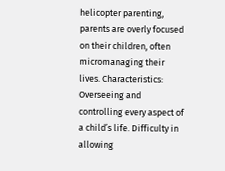helicopter parenting, parents are overly focused on their children, often micromanaging their lives. Characteristics: Overseeing and controlling every aspect of a child’s life. Difficulty in allowing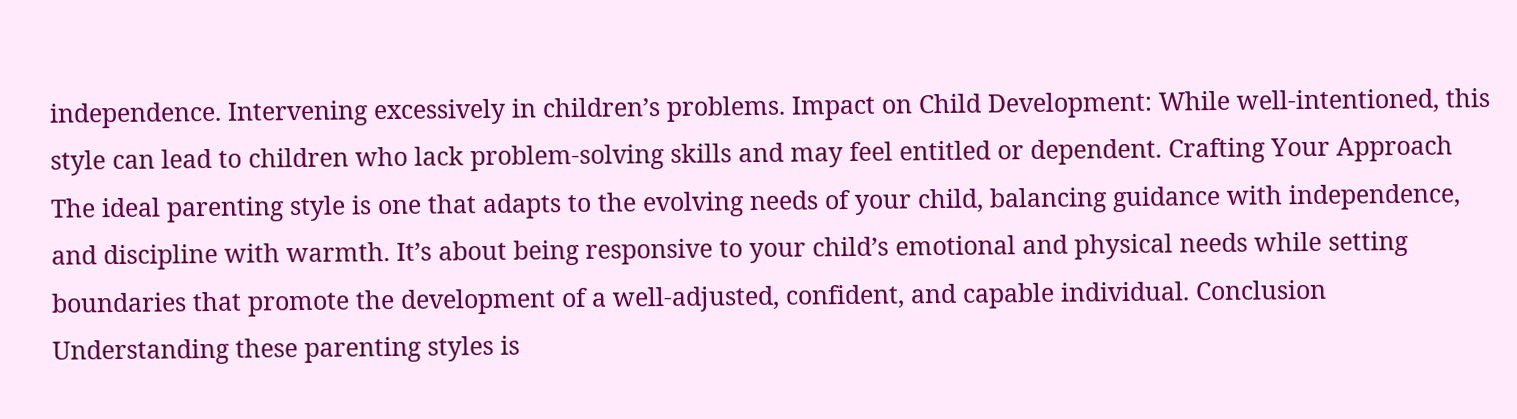independence. Intervening excessively in children’s problems. Impact on Child Development: While well-intentioned, this style can lead to children who lack problem-solving skills and may feel entitled or dependent. Crafting Your Approach The ideal parenting style is one that adapts to the evolving needs of your child, balancing guidance with independence, and discipline with warmth. It’s about being responsive to your child’s emotional and physical needs while setting boundaries that promote the development of a well-adjusted, confident, and capable individual. Conclusion Understanding these parenting styles is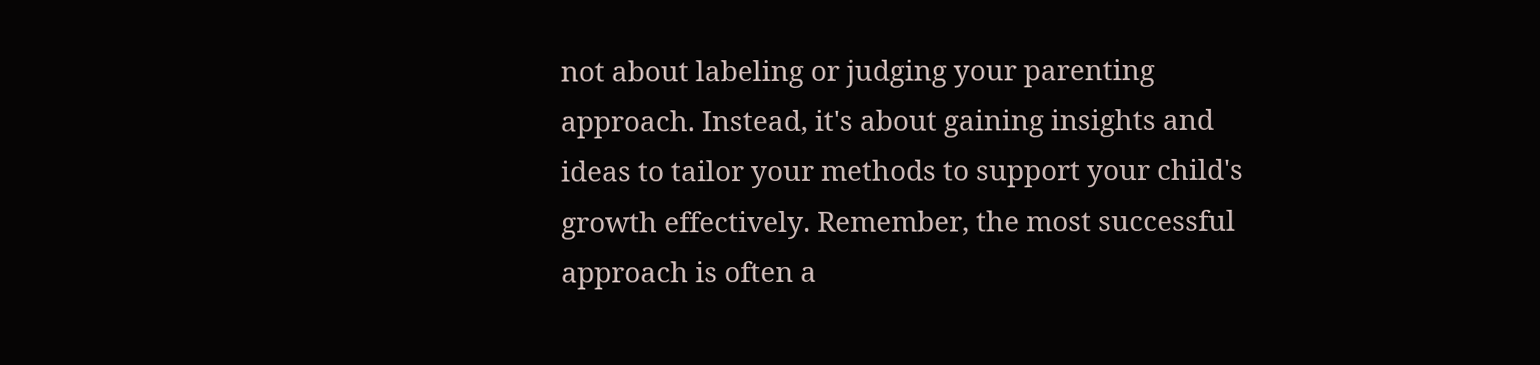not about labeling or judging your parenting approach. Instead, it's about gaining insights and ideas to tailor your methods to support your child's growth effectively. Remember, the most successful approach is often a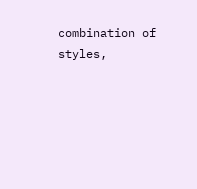combination of styles,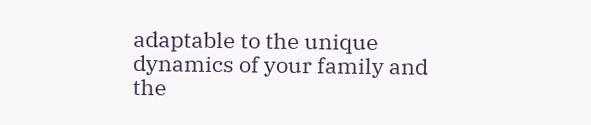adaptable to the unique dynamics of your family and the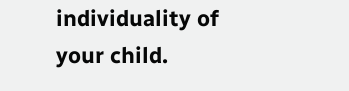individuality of your child.